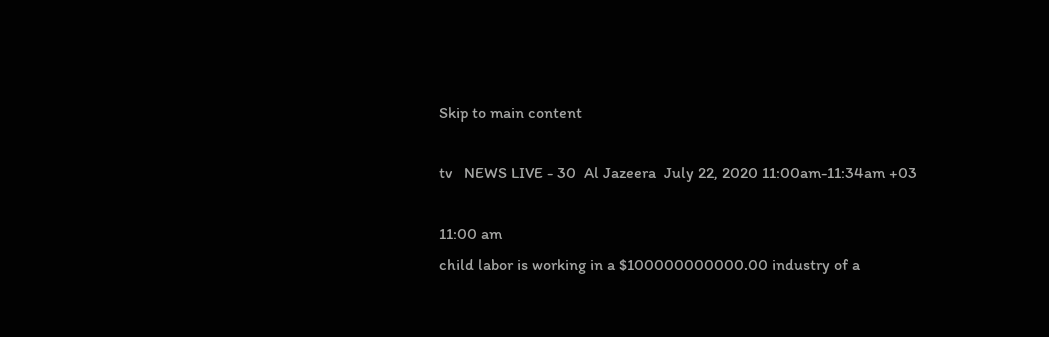Skip to main content

tv   NEWS LIVE - 30  Al Jazeera  July 22, 2020 11:00am-11:34am +03

11:00 am
child labor is working in a $100000000000.00 industry of a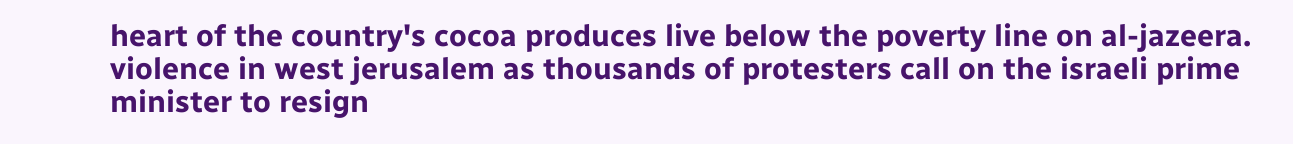heart of the country's cocoa produces live below the poverty line on al-jazeera. violence in west jerusalem as thousands of protesters call on the israeli prime minister to resign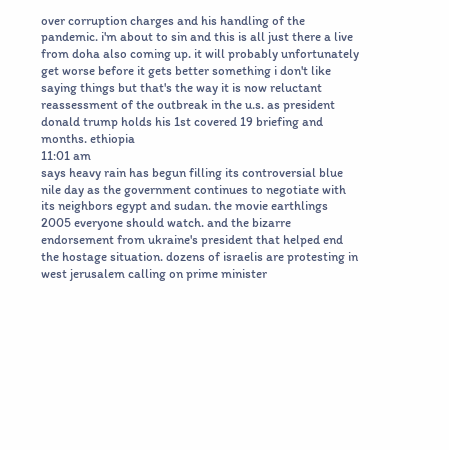over corruption charges and his handling of the pandemic. i'm about to sin and this is all just there a live from doha also coming up. it will probably unfortunately get worse before it gets better something i don't like saying things but that's the way it is now reluctant reassessment of the outbreak in the u.s. as president donald trump holds his 1st covered 19 briefing and months. ethiopia
11:01 am
says heavy rain has begun filling its controversial blue nile day as the government continues to negotiate with its neighbors egypt and sudan. the movie earthlings 2005 everyone should watch. and the bizarre endorsement from ukraine's president that helped end the hostage situation. dozens of israelis are protesting in west jerusalem calling on prime minister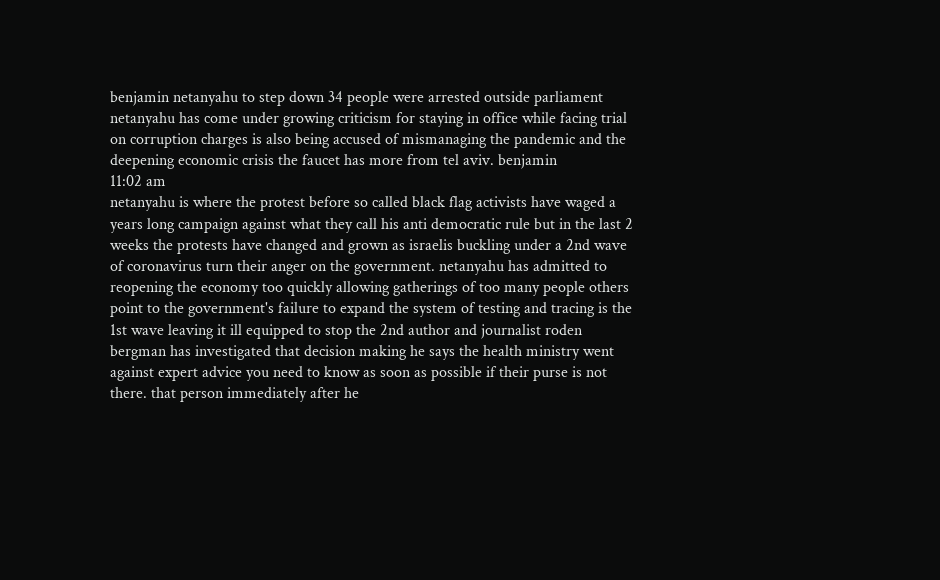benjamin netanyahu to step down 34 people were arrested outside parliament netanyahu has come under growing criticism for staying in office while facing trial on corruption charges is also being accused of mismanaging the pandemic and the deepening economic crisis the faucet has more from tel aviv. benjamin
11:02 am
netanyahu is where the protest before so called black flag activists have waged a years long campaign against what they call his anti democratic rule but in the last 2 weeks the protests have changed and grown as israelis buckling under a 2nd wave of coronavirus turn their anger on the government. netanyahu has admitted to reopening the economy too quickly allowing gatherings of too many people others point to the government's failure to expand the system of testing and tracing is the 1st wave leaving it ill equipped to stop the 2nd author and journalist roden bergman has investigated that decision making he says the health ministry went against expert advice you need to know as soon as possible if their purse is not there. that person immediately after he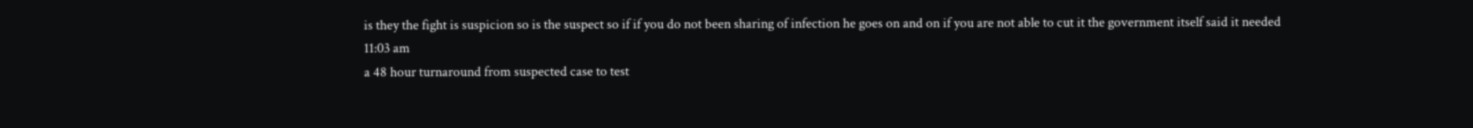is they the fight is suspicion so is the suspect so if if you do not been sharing of infection he goes on and on if you are not able to cut it the government itself said it needed
11:03 am
a 48 hour turnaround from suspected case to test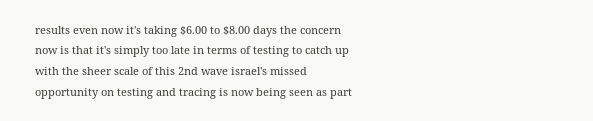results even now it's taking $6.00 to $8.00 days the concern now is that it's simply too late in terms of testing to catch up with the sheer scale of this 2nd wave israel's missed opportunity on testing and tracing is now being seen as part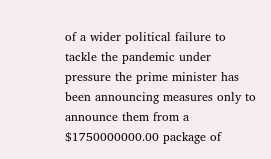of a wider political failure to tackle the pandemic under pressure the prime minister has been announcing measures only to announce them from a $1750000000.00 package of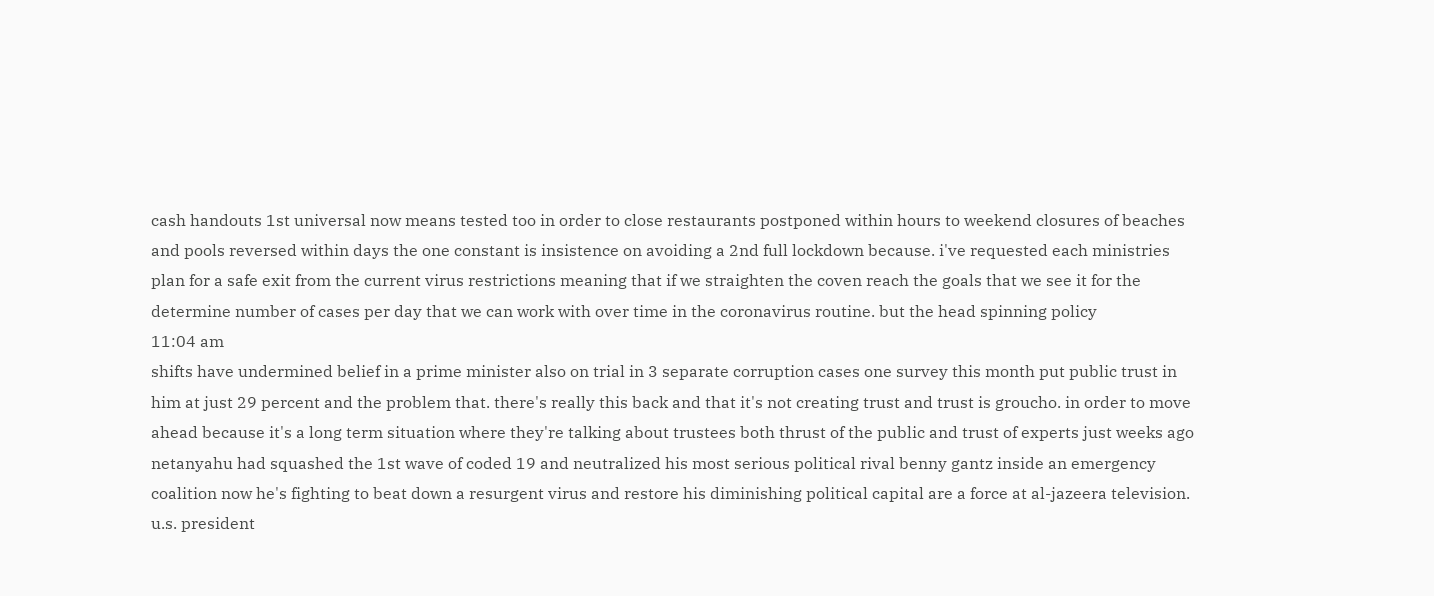cash handouts 1st universal now means tested too in order to close restaurants postponed within hours to weekend closures of beaches and pools reversed within days the one constant is insistence on avoiding a 2nd full lockdown because. i've requested each ministries plan for a safe exit from the current virus restrictions meaning that if we straighten the coven reach the goals that we see it for the determine number of cases per day that we can work with over time in the coronavirus routine. but the head spinning policy
11:04 am
shifts have undermined belief in a prime minister also on trial in 3 separate corruption cases one survey this month put public trust in him at just 29 percent and the problem that. there's really this back and that it's not creating trust and trust is groucho. in order to move ahead because it's a long term situation where they're talking about trustees both thrust of the public and trust of experts just weeks ago netanyahu had squashed the 1st wave of coded 19 and neutralized his most serious political rival benny gantz inside an emergency coalition now he's fighting to beat down a resurgent virus and restore his diminishing political capital are a force at al-jazeera television. u.s. president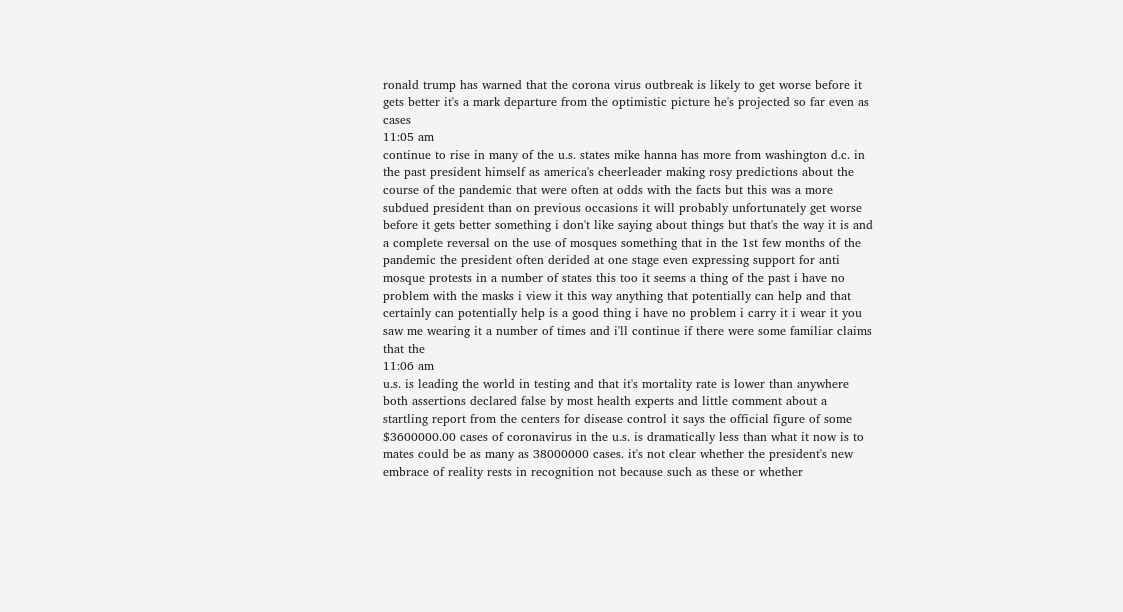ronald trump has warned that the corona virus outbreak is likely to get worse before it gets better it's a mark departure from the optimistic picture he's projected so far even as cases
11:05 am
continue to rise in many of the u.s. states mike hanna has more from washington d.c. in the past president himself as america's cheerleader making rosy predictions about the course of the pandemic that were often at odds with the facts but this was a more subdued president than on previous occasions it will probably unfortunately get worse before it gets better something i don't like saying about things but that's the way it is and a complete reversal on the use of mosques something that in the 1st few months of the pandemic the president often derided at one stage even expressing support for anti mosque protests in a number of states this too it seems a thing of the past i have no problem with the masks i view it this way anything that potentially can help and that certainly can potentially help is a good thing i have no problem i carry it i wear it you saw me wearing it a number of times and i'll continue if there were some familiar claims that the
11:06 am
u.s. is leading the world in testing and that it's mortality rate is lower than anywhere both assertions declared false by most health experts and little comment about a startling report from the centers for disease control it says the official figure of some $3600000.00 cases of coronavirus in the u.s. is dramatically less than what it now is to mates could be as many as 38000000 cases. it's not clear whether the president's new embrace of reality rests in recognition not because such as these or whether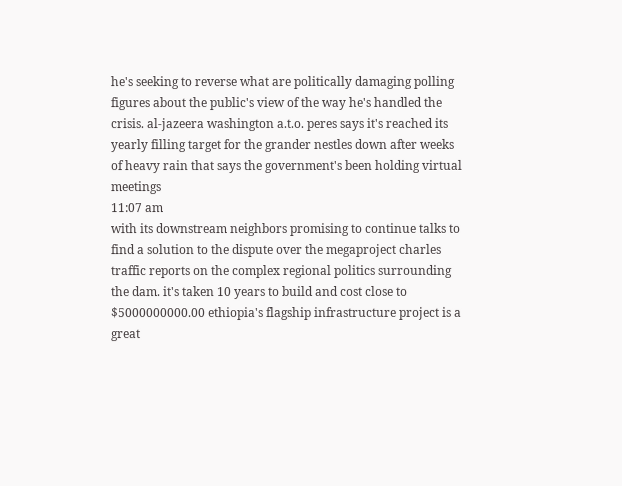he's seeking to reverse what are politically damaging polling figures about the public's view of the way he's handled the crisis. al-jazeera washington a.t.o. peres says it's reached its yearly filling target for the grander nestles down after weeks of heavy rain that says the government's been holding virtual meetings
11:07 am
with its downstream neighbors promising to continue talks to find a solution to the dispute over the megaproject charles traffic reports on the complex regional politics surrounding the dam. it's taken 10 years to build and cost close to $5000000000.00 ethiopia's flagship infrastructure project is a great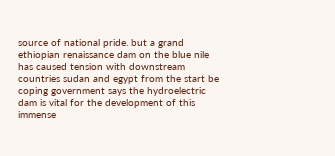source of national pride. but a grand ethiopian renaissance dam on the blue nile has caused tension with downstream countries sudan and egypt from the start be coping government says the hydroelectric dam is vital for the development of this immense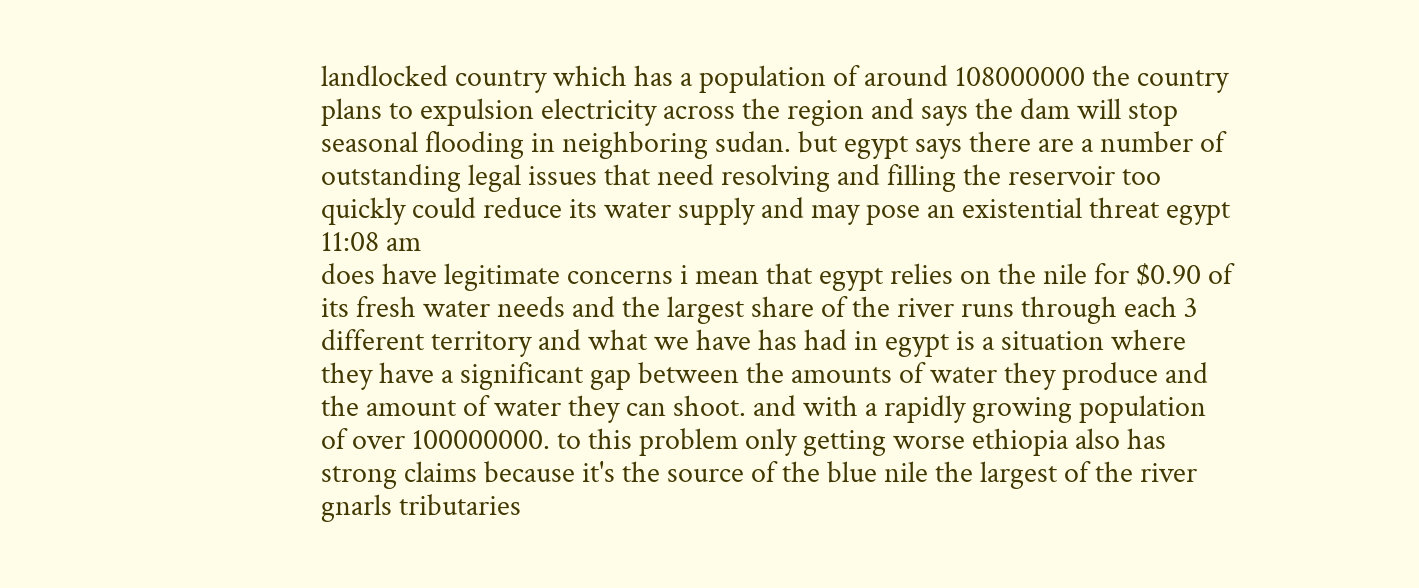landlocked country which has a population of around 108000000 the country plans to expulsion electricity across the region and says the dam will stop seasonal flooding in neighboring sudan. but egypt says there are a number of outstanding legal issues that need resolving and filling the reservoir too quickly could reduce its water supply and may pose an existential threat egypt
11:08 am
does have legitimate concerns i mean that egypt relies on the nile for $0.90 of its fresh water needs and the largest share of the river runs through each 3 different territory and what we have has had in egypt is a situation where they have a significant gap between the amounts of water they produce and the amount of water they can shoot. and with a rapidly growing population of over 100000000. to this problem only getting worse ethiopia also has strong claims because it's the source of the blue nile the largest of the river gnarls tributaries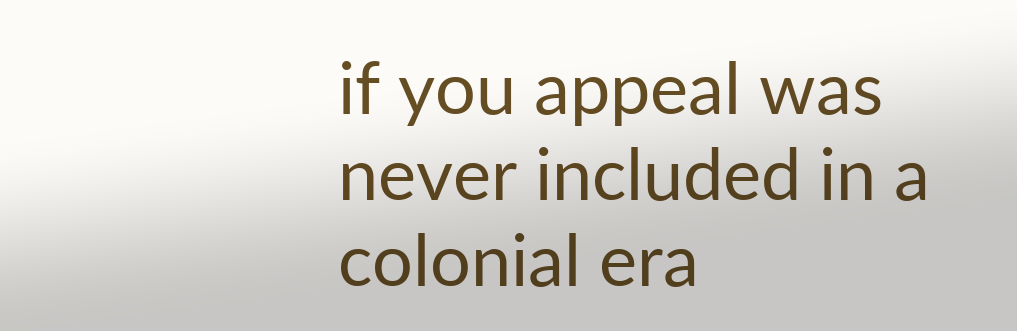if you appeal was never included in a colonial era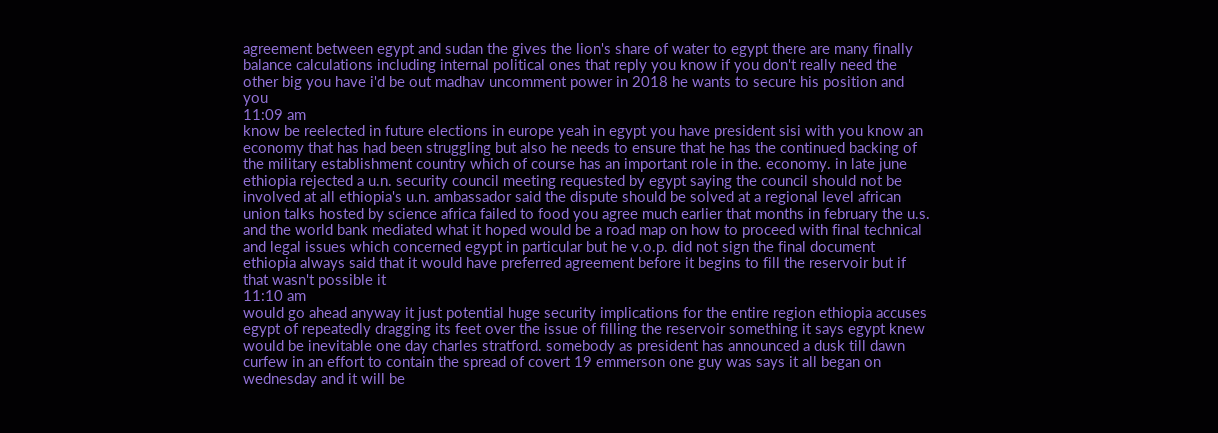agreement between egypt and sudan the gives the lion's share of water to egypt there are many finally balance calculations including internal political ones that reply you know if you don't really need the other big you have i'd be out madhav uncomment power in 2018 he wants to secure his position and you
11:09 am
know be reelected in future elections in europe yeah in egypt you have president sisi with you know an economy that has had been struggling but also he needs to ensure that he has the continued backing of the military establishment country which of course has an important role in the. economy. in late june ethiopia rejected a u.n. security council meeting requested by egypt saying the council should not be involved at all ethiopia's u.n. ambassador said the dispute should be solved at a regional level african union talks hosted by science africa failed to food you agree much earlier that months in february the u.s. and the world bank mediated what it hoped would be a road map on how to proceed with final technical and legal issues which concerned egypt in particular but he v.o.p. did not sign the final document ethiopia always said that it would have preferred agreement before it begins to fill the reservoir but if that wasn't possible it
11:10 am
would go ahead anyway it just potential huge security implications for the entire region ethiopia accuses egypt of repeatedly dragging its feet over the issue of filling the reservoir something it says egypt knew would be inevitable one day charles stratford. somebody as president has announced a dusk till dawn curfew in an effort to contain the spread of covert 19 emmerson one guy was says it all began on wednesday and it will be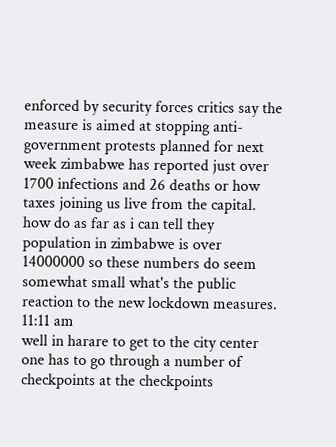enforced by security forces critics say the measure is aimed at stopping anti-government protests planned for next week zimbabwe has reported just over 1700 infections and 26 deaths or how taxes joining us live from the capital. how do as far as i can tell they population in zimbabwe is over 14000000 so these numbers do seem somewhat small what's the public reaction to the new lockdown measures.
11:11 am
well in harare to get to the city center one has to go through a number of checkpoints at the checkpoints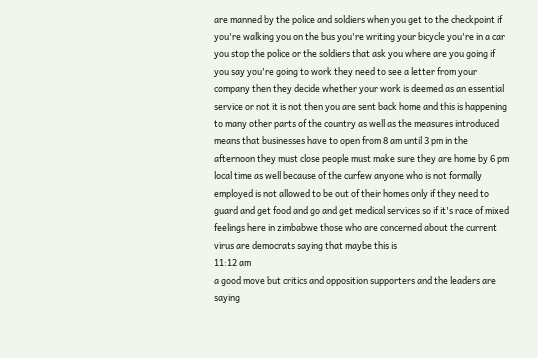are manned by the police and soldiers when you get to the checkpoint if you're walking you on the bus you're writing your bicycle you're in a car you stop the police or the soldiers that ask you where are you going if you say you're going to work they need to see a letter from your company then they decide whether your work is deemed as an essential service or not it is not then you are sent back home and this is happening to many other parts of the country as well as the measures introduced means that businesses have to open from 8 am until 3 pm in the afternoon they must close people must make sure they are home by 6 pm local time as well because of the curfew anyone who is not formally employed is not allowed to be out of their homes only if they need to guard and get food and go and get medical services so if it's race of mixed feelings here in zimbabwe those who are concerned about the current virus are democrats saying that maybe this is
11:12 am
a good move but critics and opposition supporters and the leaders are saying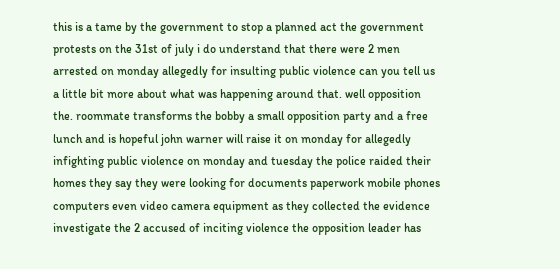this is a tame by the government to stop a planned act the government protests on the 31st of july i do understand that there were 2 men arrested on monday allegedly for insulting public violence can you tell us a little bit more about what was happening around that. well opposition the. roommate transforms the bobby a small opposition party and a free lunch and is hopeful john warner will raise it on monday for allegedly infighting public violence on monday and tuesday the police raided their homes they say they were looking for documents paperwork mobile phones computers even video camera equipment as they collected the evidence investigate the 2 accused of inciting violence the opposition leader has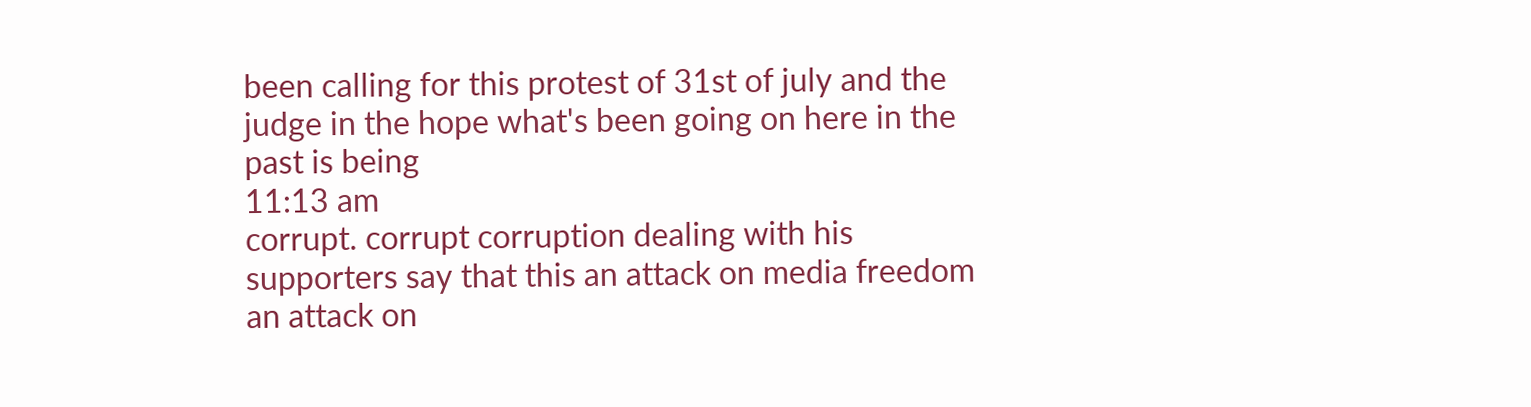been calling for this protest of 31st of july and the judge in the hope what's been going on here in the past is being
11:13 am
corrupt. corrupt corruption dealing with his supporters say that this an attack on media freedom an attack on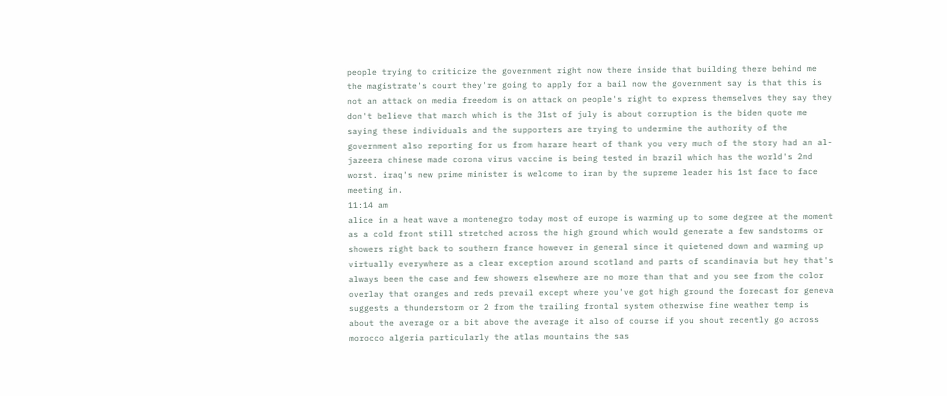people trying to criticize the government right now there inside that building there behind me the magistrate's court they're going to apply for a bail now the government say is that this is not an attack on media freedom is on attack on people's right to express themselves they say they don't believe that march which is the 31st of july is about corruption is the biden quote me saying these individuals and the supporters are trying to undermine the authority of the government also reporting for us from harare heart of thank you very much of the story had an al-jazeera chinese made corona virus vaccine is being tested in brazil which has the world's 2nd worst. iraq's new prime minister is welcome to iran by the supreme leader his 1st face to face meeting in.
11:14 am
alice in a heat wave a montenegro today most of europe is warming up to some degree at the moment as a cold front still stretched across the high ground which would generate a few sandstorms or showers right back to southern france however in general since it quietened down and warming up virtually everywhere as a clear exception around scotland and parts of scandinavia but hey that's always been the case and few showers elsewhere are no more than that and you see from the color overlay that oranges and reds prevail except where you've got high ground the forecast for geneva suggests a thunderstorm or 2 from the trailing frontal system otherwise fine weather temp is about the average or a bit above the average it also of course if you shout recently go across morocco algeria particularly the atlas mountains the sas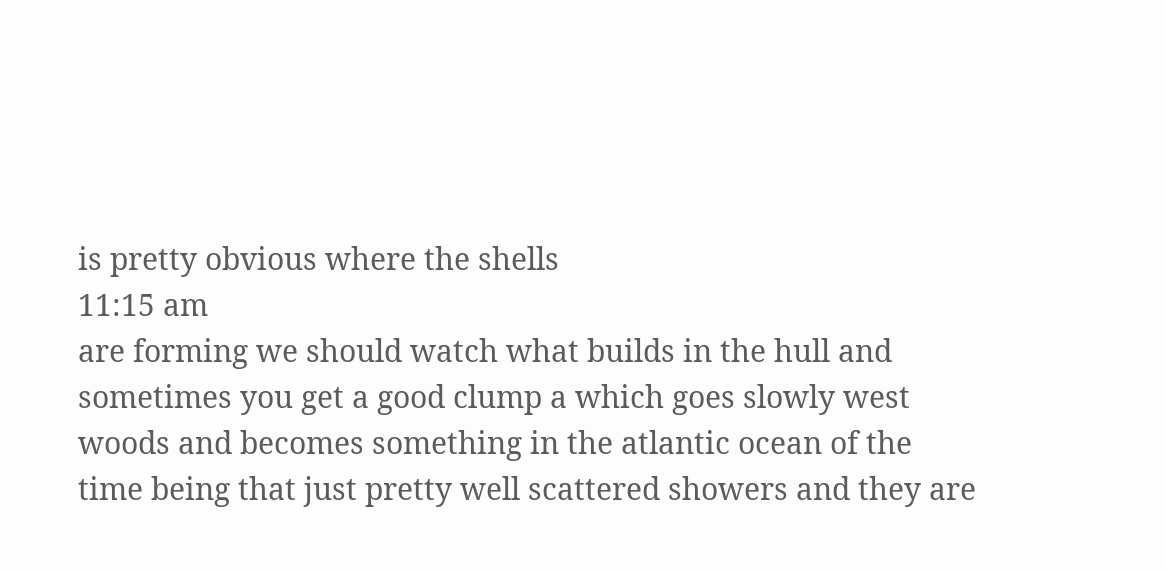is pretty obvious where the shells
11:15 am
are forming we should watch what builds in the hull and sometimes you get a good clump a which goes slowly west woods and becomes something in the atlantic ocean of the time being that just pretty well scattered showers and they are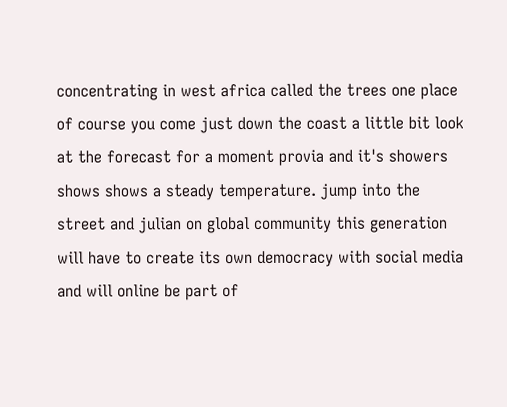concentrating in west africa called the trees one place of course you come just down the coast a little bit look at the forecast for a moment provia and it's showers shows shows a steady temperature. jump into the street and julian on global community this generation will have to create its own democracy with social media and will online be part of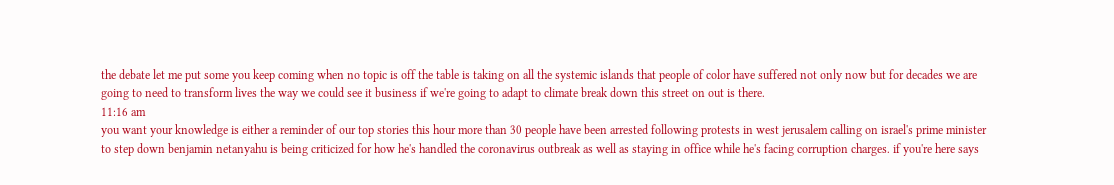the debate let me put some you keep coming when no topic is off the table is taking on all the systemic islands that people of color have suffered not only now but for decades we are going to need to transform lives the way we could see it business if we're going to adapt to climate break down this street on out is there.
11:16 am
you want your knowledge is either a reminder of our top stories this hour more than 30 people have been arrested following protests in west jerusalem calling on israel's prime minister to step down benjamin netanyahu is being criticized for how he's handled the coronavirus outbreak as well as staying in office while he's facing corruption charges. if you're here says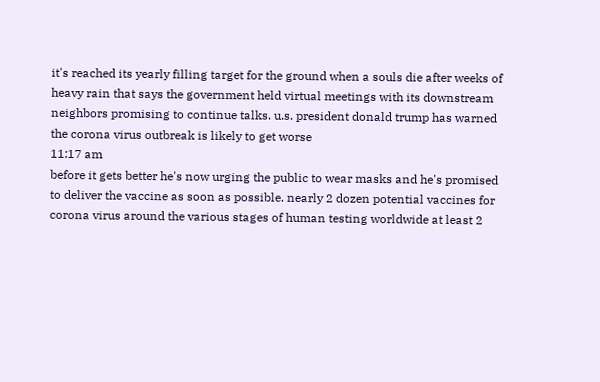it's reached its yearly filling target for the ground when a souls die after weeks of heavy rain that says the government held virtual meetings with its downstream neighbors promising to continue talks. u.s. president donald trump has warned the corona virus outbreak is likely to get worse
11:17 am
before it gets better he's now urging the public to wear masks and he's promised to deliver the vaccine as soon as possible. nearly 2 dozen potential vaccines for corona virus around the various stages of human testing worldwide at least 2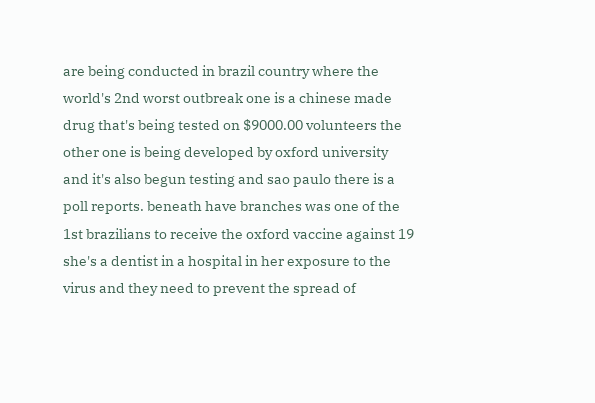are being conducted in brazil country where the world's 2nd worst outbreak one is a chinese made drug that's being tested on $9000.00 volunteers the other one is being developed by oxford university and it's also begun testing and sao paulo there is a poll reports. beneath have branches was one of the 1st brazilians to receive the oxford vaccine against 19 she's a dentist in a hospital in her exposure to the virus and they need to prevent the spread of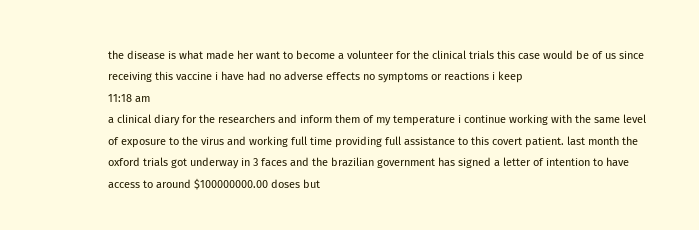the disease is what made her want to become a volunteer for the clinical trials this case would be of us since receiving this vaccine i have had no adverse effects no symptoms or reactions i keep
11:18 am
a clinical diary for the researchers and inform them of my temperature i continue working with the same level of exposure to the virus and working full time providing full assistance to this covert patient. last month the oxford trials got underway in 3 faces and the brazilian government has signed a letter of intention to have access to around $100000000.00 doses but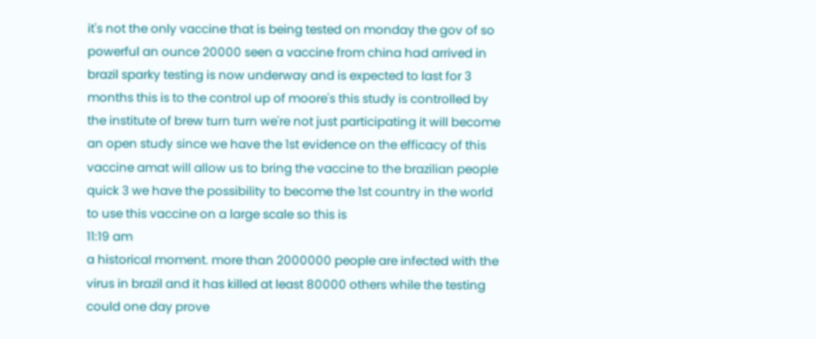it's not the only vaccine that is being tested on monday the gov of so powerful an ounce 20000 seen a vaccine from china had arrived in brazil sparky testing is now underway and is expected to last for 3 months this is to the control up of moore's this study is controlled by the institute of brew turn turn we're not just participating it will become an open study since we have the 1st evidence on the efficacy of this vaccine amat will allow us to bring the vaccine to the brazilian people quick 3 we have the possibility to become the 1st country in the world to use this vaccine on a large scale so this is
11:19 am
a historical moment. more than 2000000 people are infected with the virus in brazil and it has killed at least 80000 others while the testing could one day prove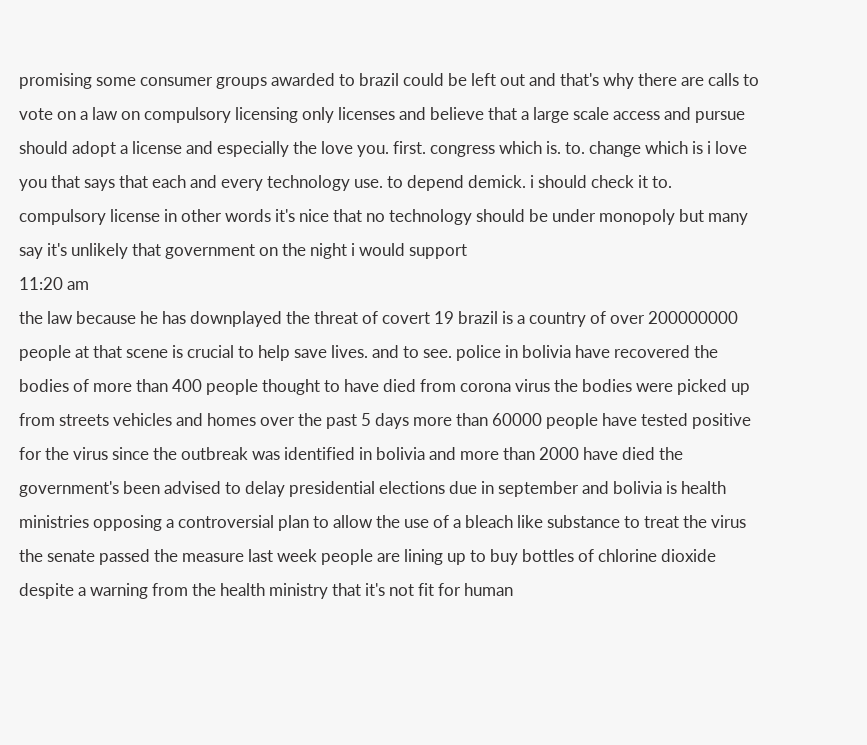promising some consumer groups awarded to brazil could be left out and that's why there are calls to vote on a law on compulsory licensing only licenses and believe that a large scale access and pursue should adopt a license and especially the love you. first. congress which is. to. change which is i love you that says that each and every technology use. to depend demick. i should check it to. compulsory license in other words it's nice that no technology should be under monopoly but many say it's unlikely that government on the night i would support
11:20 am
the law because he has downplayed the threat of covert 19 brazil is a country of over 200000000 people at that scene is crucial to help save lives. and to see. police in bolivia have recovered the bodies of more than 400 people thought to have died from corona virus the bodies were picked up from streets vehicles and homes over the past 5 days more than 60000 people have tested positive for the virus since the outbreak was identified in bolivia and more than 2000 have died the government's been advised to delay presidential elections due in september and bolivia is health ministries opposing a controversial plan to allow the use of a bleach like substance to treat the virus the senate passed the measure last week people are lining up to buy bottles of chlorine dioxide despite a warning from the health ministry that it's not fit for human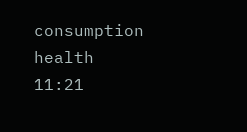consumption health
11:21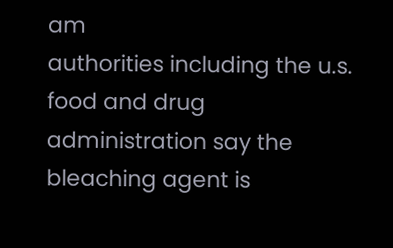am
authorities including the u.s. food and drug administration say the bleaching agent is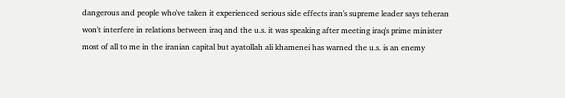dangerous and people who've taken it experienced serious side effects iran's supreme leader says teheran won't interfere in relations between iraq and the u.s. it was speaking after meeting iraq's prime minister most of all to me in the iranian capital but ayatollah ali khamenei has warned the u.s. is an enemy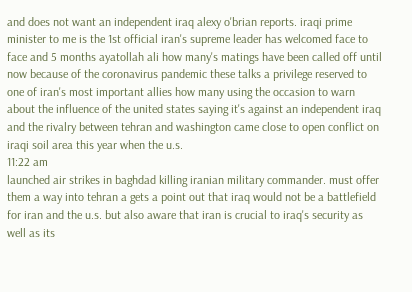and does not want an independent iraq alexy o'brian reports. iraqi prime minister to me is the 1st official iran's supreme leader has welcomed face to face and 5 months ayatollah ali how many's matings have been called off until now because of the coronavirus pandemic these talks a privilege reserved to one of iran's most important allies how many using the occasion to warn about the influence of the united states saying it's against an independent iraq and the rivalry between tehran and washington came close to open conflict on iraqi soil area this year when the u.s.
11:22 am
launched air strikes in baghdad killing iranian military commander. must offer them a way into tehran a gets a point out that iraq would not be a battlefield for iran and the u.s. but also aware that iran is crucial to iraq's security as well as its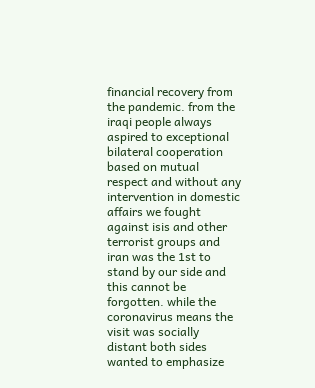financial recovery from the pandemic. from the iraqi people always aspired to exceptional bilateral cooperation based on mutual respect and without any intervention in domestic affairs we fought against isis and other terrorist groups and iran was the 1st to stand by our side and this cannot be forgotten. while the coronavirus means the visit was socially distant both sides wanted to emphasize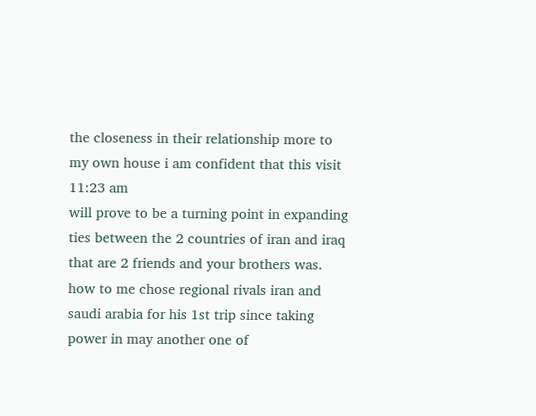the closeness in their relationship more to my own house i am confident that this visit
11:23 am
will prove to be a turning point in expanding ties between the 2 countries of iran and iraq that are 2 friends and your brothers was. how to me chose regional rivals iran and saudi arabia for his 1st trip since taking power in may another one of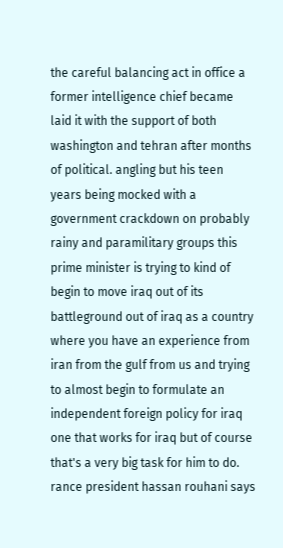the careful balancing act in office a former intelligence chief became laid it with the support of both washington and tehran after months of political. angling but his teen years being mocked with a government crackdown on probably rainy and paramilitary groups this prime minister is trying to kind of begin to move iraq out of its battleground out of iraq as a country where you have an experience from iran from the gulf from us and trying to almost begin to formulate an independent foreign policy for iraq one that works for iraq but of course that's a very big task for him to do. rance president hassan rouhani says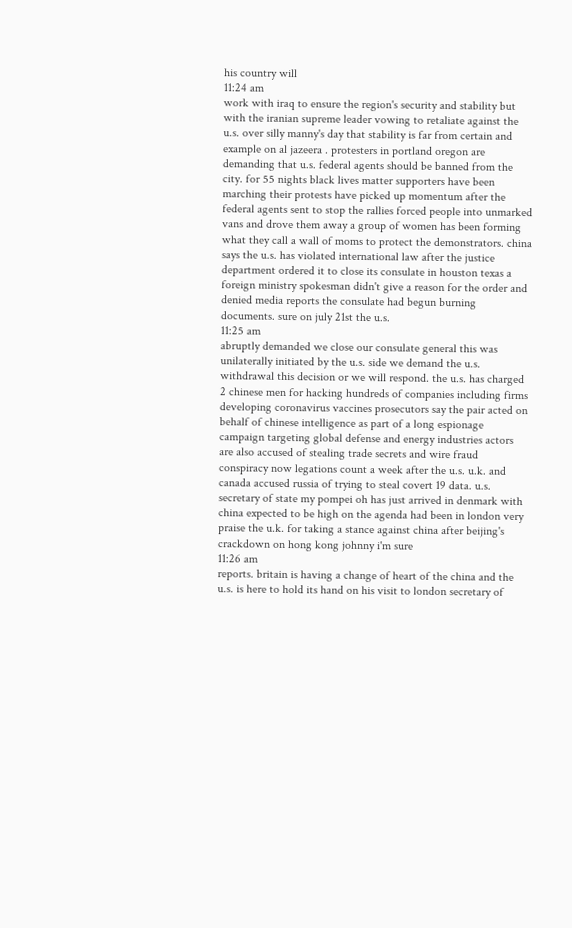his country will
11:24 am
work with iraq to ensure the region's security and stability but with the iranian supreme leader vowing to retaliate against the u.s. over silly manny's day that stability is far from certain and example on al jazeera . protesters in portland oregon are demanding that u.s. federal agents should be banned from the city. for 55 nights black lives matter supporters have been marching their protests have picked up momentum after the federal agents sent to stop the rallies forced people into unmarked vans and drove them away a group of women has been forming what they call a wall of moms to protect the demonstrators. china says the u.s. has violated international law after the justice department ordered it to close its consulate in houston texas a foreign ministry spokesman didn't give a reason for the order and denied media reports the consulate had begun burning documents. sure on july 21st the u.s.
11:25 am
abruptly demanded we close our consulate general this was unilaterally initiated by the u.s. side we demand the u.s. withdrawal this decision or we will respond. the u.s. has charged 2 chinese men for hacking hundreds of companies including firms developing coronavirus vaccines prosecutors say the pair acted on behalf of chinese intelligence as part of a long espionage campaign targeting global defense and energy industries actors are also accused of stealing trade secrets and wire fraud conspiracy now legations count a week after the u.s. u.k. and canada accused russia of trying to steal covert 19 data. u.s. secretary of state my pompei oh has just arrived in denmark with china expected to be high on the agenda had been in london very praise the u.k. for taking a stance against china after beijing's crackdown on hong kong johnny i'm sure
11:26 am
reports. britain is having a change of heart of the china and the u.s. is here to hold its hand on his visit to london secretary of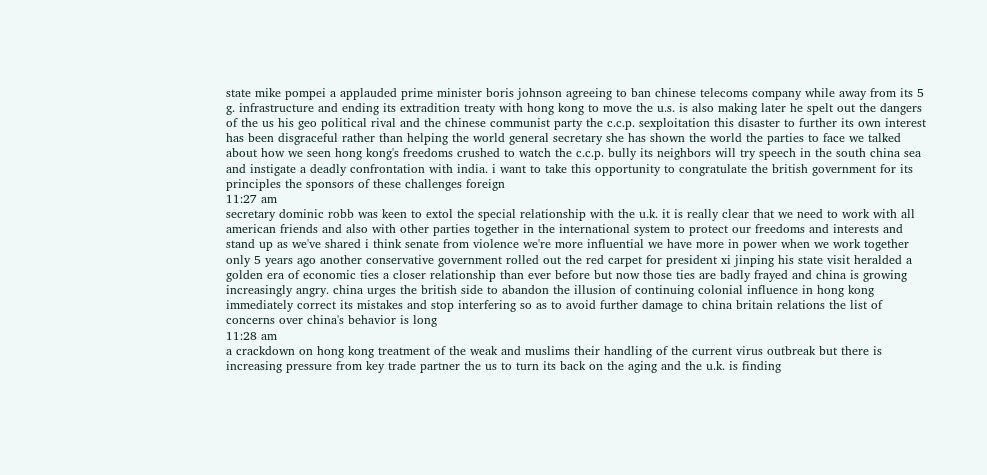state mike pompei a applauded prime minister boris johnson agreeing to ban chinese telecoms company while away from its 5 g. infrastructure and ending its extradition treaty with hong kong to move the u.s. is also making later he spelt out the dangers of the us his geo political rival and the chinese communist party the c.c.p. sexploitation this disaster to further its own interest has been disgraceful rather than helping the world general secretary she has shown the world the parties to face we talked about how we seen hong kong's freedoms crushed to watch the c.c.p. bully its neighbors will try speech in the south china sea and instigate a deadly confrontation with india. i want to take this opportunity to congratulate the british government for its principles the sponsors of these challenges foreign
11:27 am
secretary dominic robb was keen to extol the special relationship with the u.k. it is really clear that we need to work with all american friends and also with other parties together in the international system to protect our freedoms and interests and stand up as we've shared i think senate from violence we're more influential we have more in power when we work together only 5 years ago another conservative government rolled out the red carpet for president xi jinping his state visit heralded a golden era of economic ties a closer relationship than ever before but now those ties are badly frayed and china is growing increasingly angry. china urges the british side to abandon the illusion of continuing colonial influence in hong kong immediately correct its mistakes and stop interfering so as to avoid further damage to china britain relations the list of concerns over china's behavior is long
11:28 am
a crackdown on hong kong treatment of the weak and muslims their handling of the current virus outbreak but there is increasing pressure from key trade partner the us to turn its back on the aging and the u.k. is finding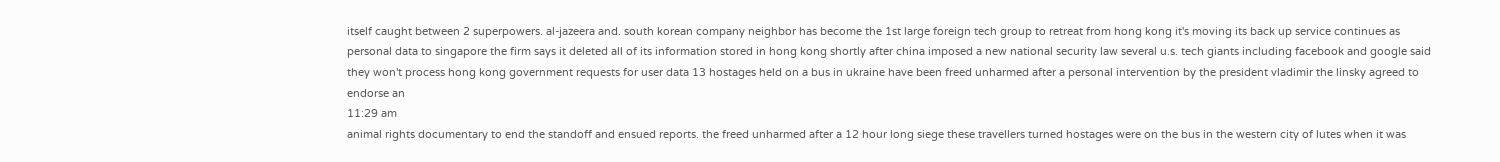itself caught between 2 superpowers. al-jazeera and. south korean company neighbor has become the 1st large foreign tech group to retreat from hong kong it's moving its back up service continues as personal data to singapore the firm says it deleted all of its information stored in hong kong shortly after china imposed a new national security law several u.s. tech giants including facebook and google said they won't process hong kong government requests for user data 13 hostages held on a bus in ukraine have been freed unharmed after a personal intervention by the president vladimir the linsky agreed to endorse an
11:29 am
animal rights documentary to end the standoff and ensued reports. the freed unharmed after a 12 hour long siege these travellers turned hostages were on the bus in the western city of lutes when it was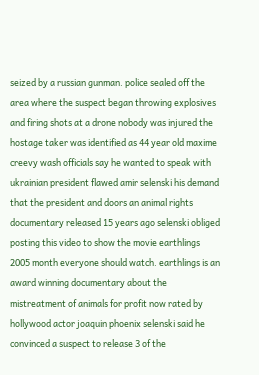seized by a russian gunman. police sealed off the area where the suspect began throwing explosives and firing shots at a drone nobody was injured the hostage taker was identified as 44 year old maxime creevy wash officials say he wanted to speak with ukrainian president flawed amir selenski his demand that the president and doors an animal rights documentary released 15 years ago selenski obliged posting this video to show the movie earthlings 2005 month everyone should watch. earthlings is an award winning documentary about the mistreatment of animals for profit now rated by hollywood actor joaquin phoenix selenski said he convinced a suspect to release 3 of the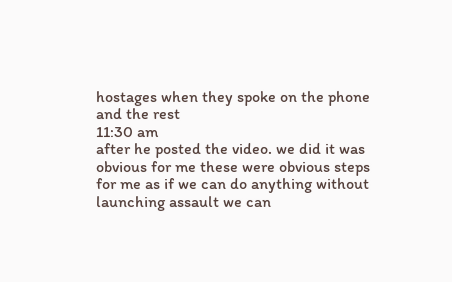hostages when they spoke on the phone and the rest
11:30 am
after he posted the video. we did it was obvious for me these were obvious steps for me as if we can do anything without launching assault we can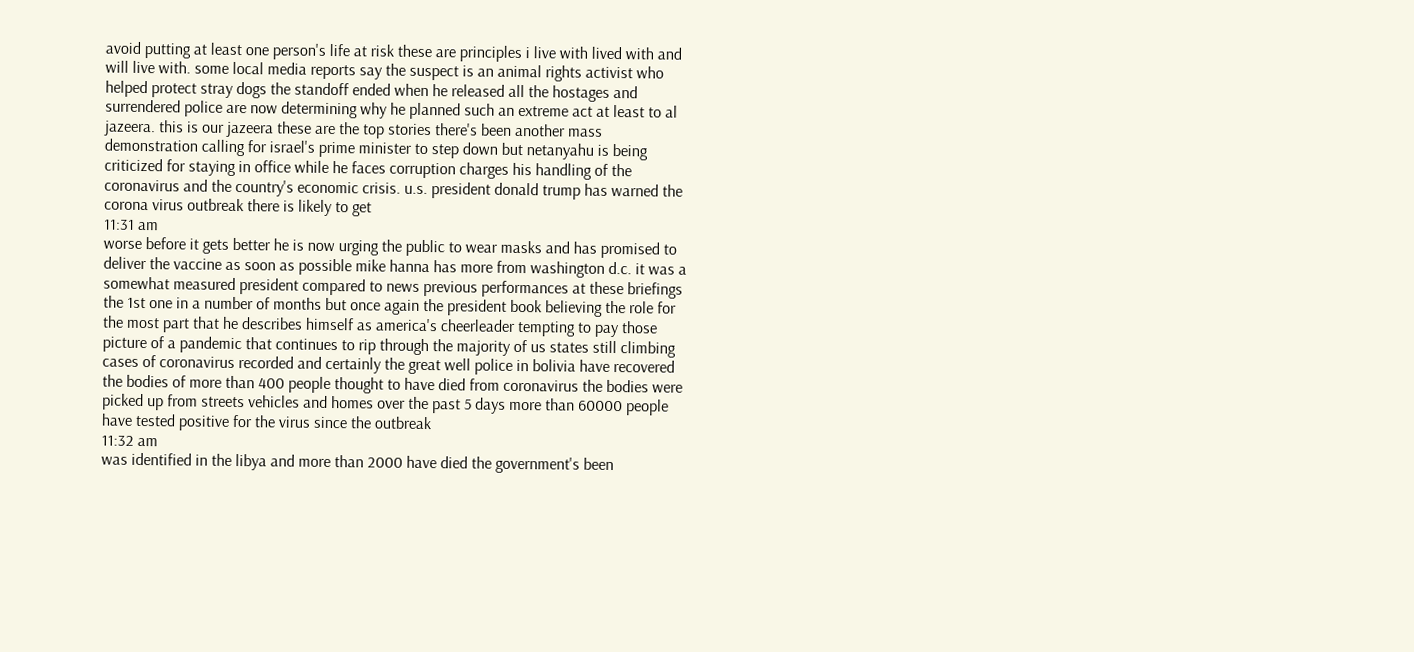avoid putting at least one person's life at risk these are principles i live with lived with and will live with. some local media reports say the suspect is an animal rights activist who helped protect stray dogs the standoff ended when he released all the hostages and surrendered police are now determining why he planned such an extreme act at least to al jazeera. this is our jazeera these are the top stories there's been another mass demonstration calling for israel's prime minister to step down but netanyahu is being criticized for staying in office while he faces corruption charges his handling of the coronavirus and the country's economic crisis. u.s. president donald trump has warned the corona virus outbreak there is likely to get
11:31 am
worse before it gets better he is now urging the public to wear masks and has promised to deliver the vaccine as soon as possible mike hanna has more from washington d.c. it was a somewhat measured president compared to news previous performances at these briefings the 1st one in a number of months but once again the president book believing the role for the most part that he describes himself as america's cheerleader tempting to pay those picture of a pandemic that continues to rip through the majority of us states still climbing cases of coronavirus recorded and certainly the great well police in bolivia have recovered the bodies of more than 400 people thought to have died from coronavirus the bodies were picked up from streets vehicles and homes over the past 5 days more than 60000 people have tested positive for the virus since the outbreak
11:32 am
was identified in the libya and more than 2000 have died the government's been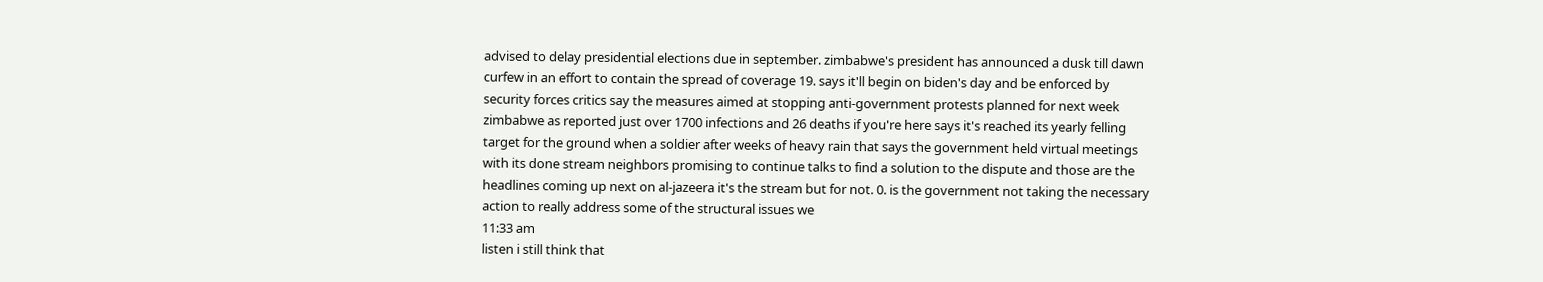advised to delay presidential elections due in september. zimbabwe's president has announced a dusk till dawn curfew in an effort to contain the spread of coverage 19. says it'll begin on biden's day and be enforced by security forces critics say the measures aimed at stopping anti-government protests planned for next week zimbabwe as reported just over 1700 infections and 26 deaths if you're here says it's reached its yearly felling target for the ground when a soldier after weeks of heavy rain that says the government held virtual meetings with its done stream neighbors promising to continue talks to find a solution to the dispute and those are the headlines coming up next on al-jazeera it's the stream but for not. 0. is the government not taking the necessary action to really address some of the structural issues we
11:33 am
listen i still think that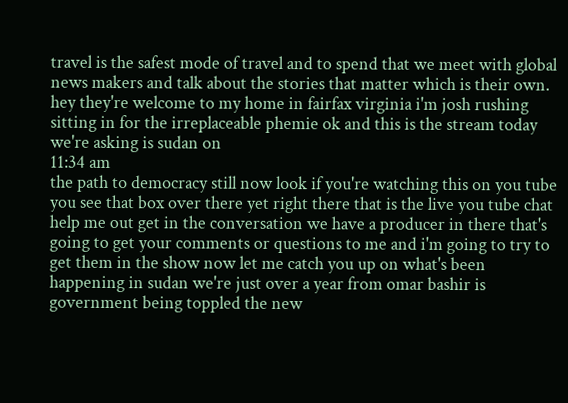travel is the safest mode of travel and to spend that we meet with global news makers and talk about the stories that matter which is their own. hey they're welcome to my home in fairfax virginia i'm josh rushing sitting in for the irreplaceable phemie ok and this is the stream today we're asking is sudan on
11:34 am
the path to democracy still now look if you're watching this on you tube you see that box over there yet right there that is the live you tube chat help me out get in the conversation we have a producer in there that's going to get your comments or questions to me and i'm going to try to get them in the show now let me catch you up on what's been happening in sudan we're just over a year from omar bashir is government being toppled the new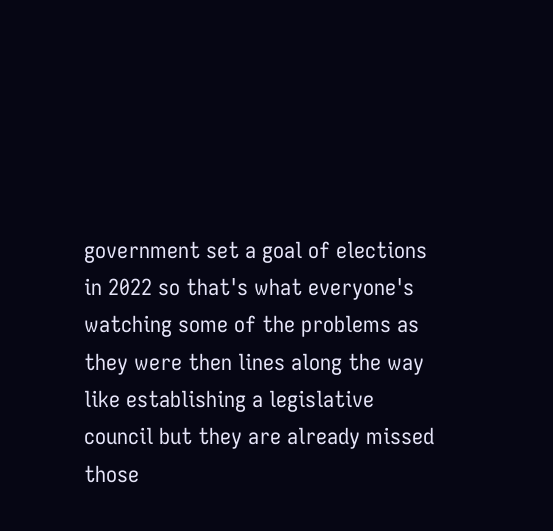government set a goal of elections in 2022 so that's what everyone's watching some of the problems as they were then lines along the way like establishing a legislative council but they are already missed those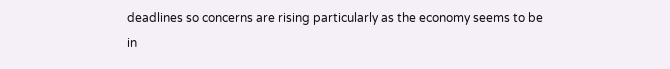deadlines so concerns are rising particularly as the economy seems to be in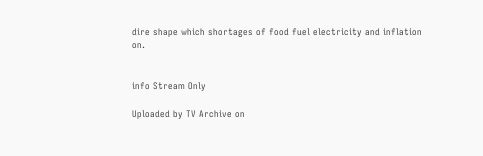dire shape which shortages of food fuel electricity and inflation on.


info Stream Only

Uploaded by TV Archive on